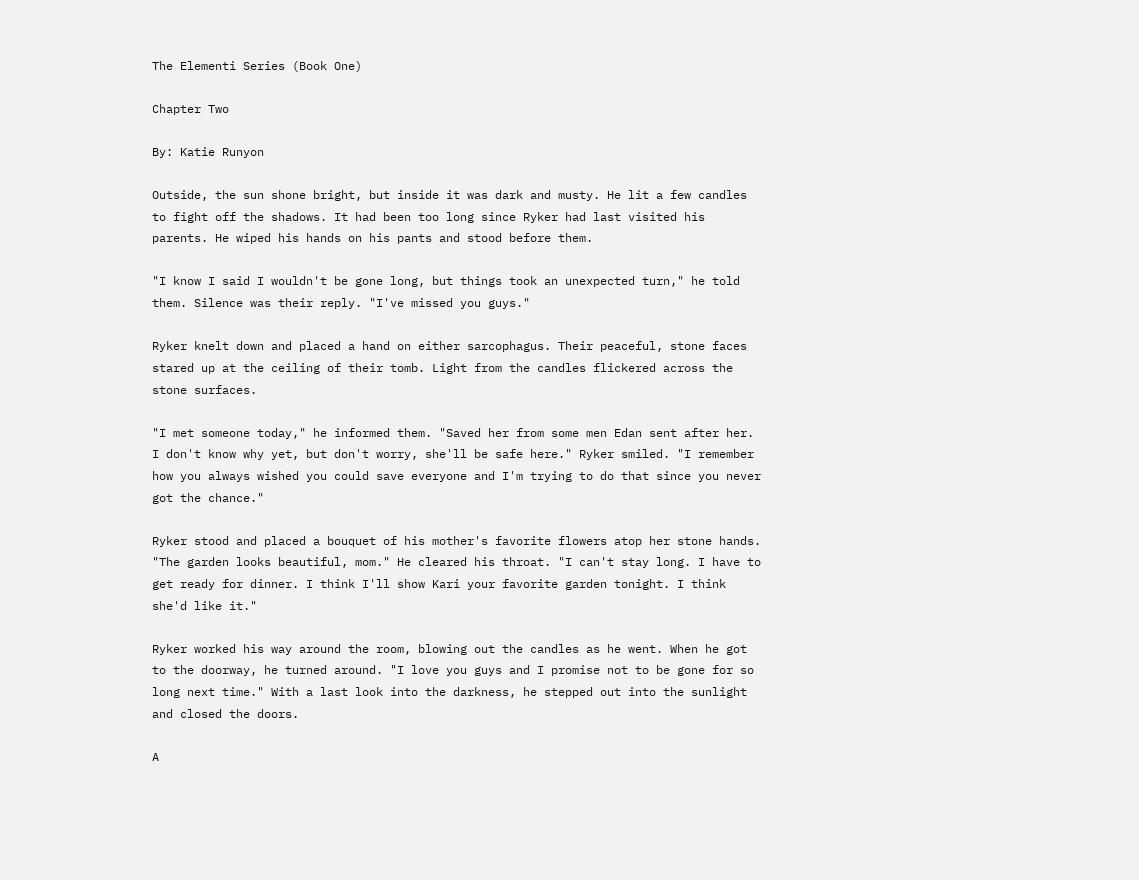The Elementi Series (Book One)

Chapter Two

By: Katie Runyon

Outside, the sun shone bright, but inside it was dark and musty. He lit a few candles to fight off the shadows. It had been too long since Ryker had last visited his parents. He wiped his hands on his pants and stood before them.

"I know I said I wouldn't be gone long, but things took an unexpected turn," he told them. Silence was their reply. "I've missed you guys."

Ryker knelt down and placed a hand on either sarcophagus. Their peaceful, stone faces stared up at the ceiling of their tomb. Light from the candles flickered across the stone surfaces.

"I met someone today," he informed them. "Saved her from some men Edan sent after her. I don't know why yet, but don't worry, she'll be safe here." Ryker smiled. "I remember how you always wished you could save everyone and I'm trying to do that since you never got the chance."

Ryker stood and placed a bouquet of his mother's favorite flowers atop her stone hands. "The garden looks beautiful, mom." He cleared his throat. "I can't stay long. I have to get ready for dinner. I think I'll show Kari your favorite garden tonight. I think she'd like it."

Ryker worked his way around the room, blowing out the candles as he went. When he got to the doorway, he turned around. "I love you guys and I promise not to be gone for so long next time." With a last look into the darkness, he stepped out into the sunlight and closed the doors.

A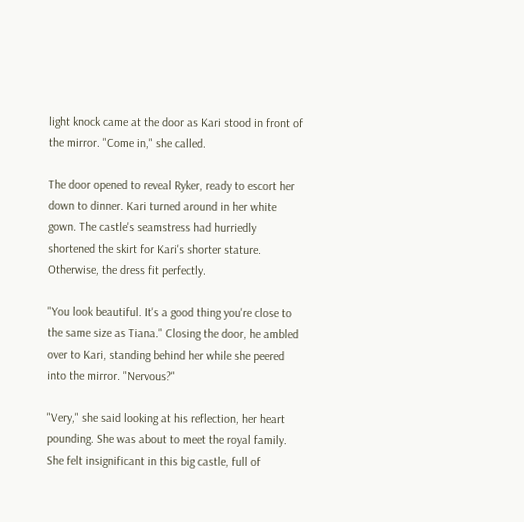light knock came at the door as Kari stood in front of the mirror. "Come in," she called.

The door opened to reveal Ryker, ready to escort her down to dinner. Kari turned around in her white gown. The castle's seamstress had hurriedly shortened the skirt for Kari's shorter stature. Otherwise, the dress fit perfectly.

"You look beautiful. It's a good thing you're close to the same size as Tiana." Closing the door, he ambled over to Kari, standing behind her while she peered into the mirror. "Nervous?"

"Very," she said looking at his reflection, her heart pounding. She was about to meet the royal family. She felt insignificant in this big castle, full of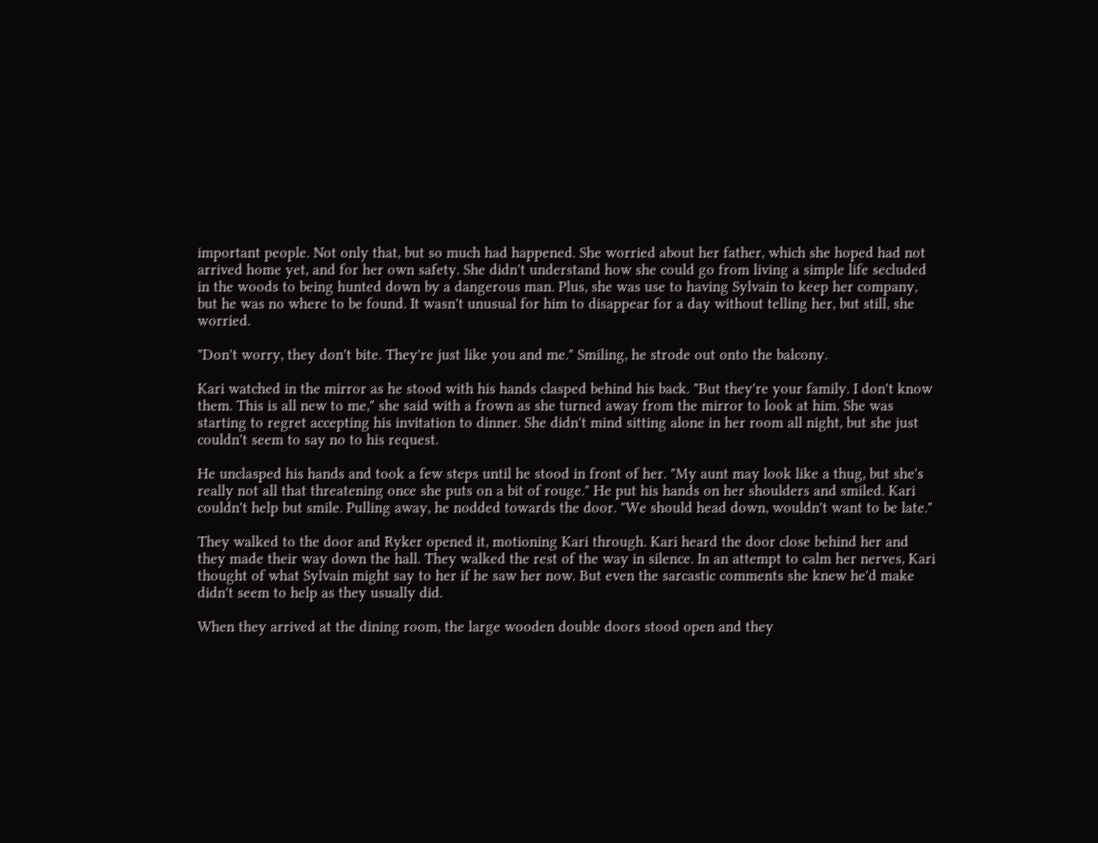important people. Not only that, but so much had happened. She worried about her father, which she hoped had not arrived home yet, and for her own safety. She didn't understand how she could go from living a simple life secluded in the woods to being hunted down by a dangerous man. Plus, she was use to having Sylvain to keep her company, but he was no where to be found. It wasn't unusual for him to disappear for a day without telling her, but still, she worried.

"Don't worry, they don't bite. They're just like you and me." Smiling, he strode out onto the balcony.

Kari watched in the mirror as he stood with his hands clasped behind his back. "But they're your family. I don't know them. This is all new to me," she said with a frown as she turned away from the mirror to look at him. She was starting to regret accepting his invitation to dinner. She didn't mind sitting alone in her room all night, but she just couldn't seem to say no to his request.

He unclasped his hands and took a few steps until he stood in front of her. "My aunt may look like a thug, but she's really not all that threatening once she puts on a bit of rouge." He put his hands on her shoulders and smiled. Kari couldn't help but smile. Pulling away, he nodded towards the door. "We should head down, wouldn't want to be late."

They walked to the door and Ryker opened it, motioning Kari through. Kari heard the door close behind her and they made their way down the hall. They walked the rest of the way in silence. In an attempt to calm her nerves, Kari thought of what Sylvain might say to her if he saw her now. But even the sarcastic comments she knew he'd make didn't seem to help as they usually did.

When they arrived at the dining room, the large wooden double doors stood open and they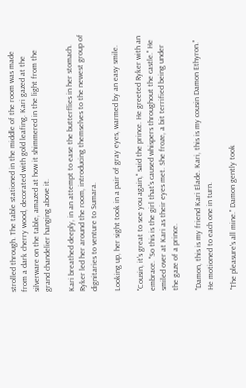strolled through. The table stationed in the middle of the room was made from a dark cherry wood, decorated with gold leafing. Kari gazed at the silverware on the table, amazed at how it shimmered in the light from the grand chandelier hanging above it.

Kari breathed deeply, in an attempt to ease the butterflies in her stomach. Ryker led her around the room, introducing themselves to the newest group of dignitaries to venture to Sumara.

Looking up, her sight took in a pair of gray eyes, warmed by an easy smile.

"Cousin, it's great to see you again," said the prince. He greeted Ryker with an embrace. "So this is the girl that's caused whispers throughout the castle." He smiled over at Kari as their eyes met. She froze, a bit terrified being under the gaze of a prince.

"Damon, this is my friend Kari Elade. Kari, this is my cousin Damon Ethyron." He motioned to each one in turn.

"The pleasure's all mine." Damon gently took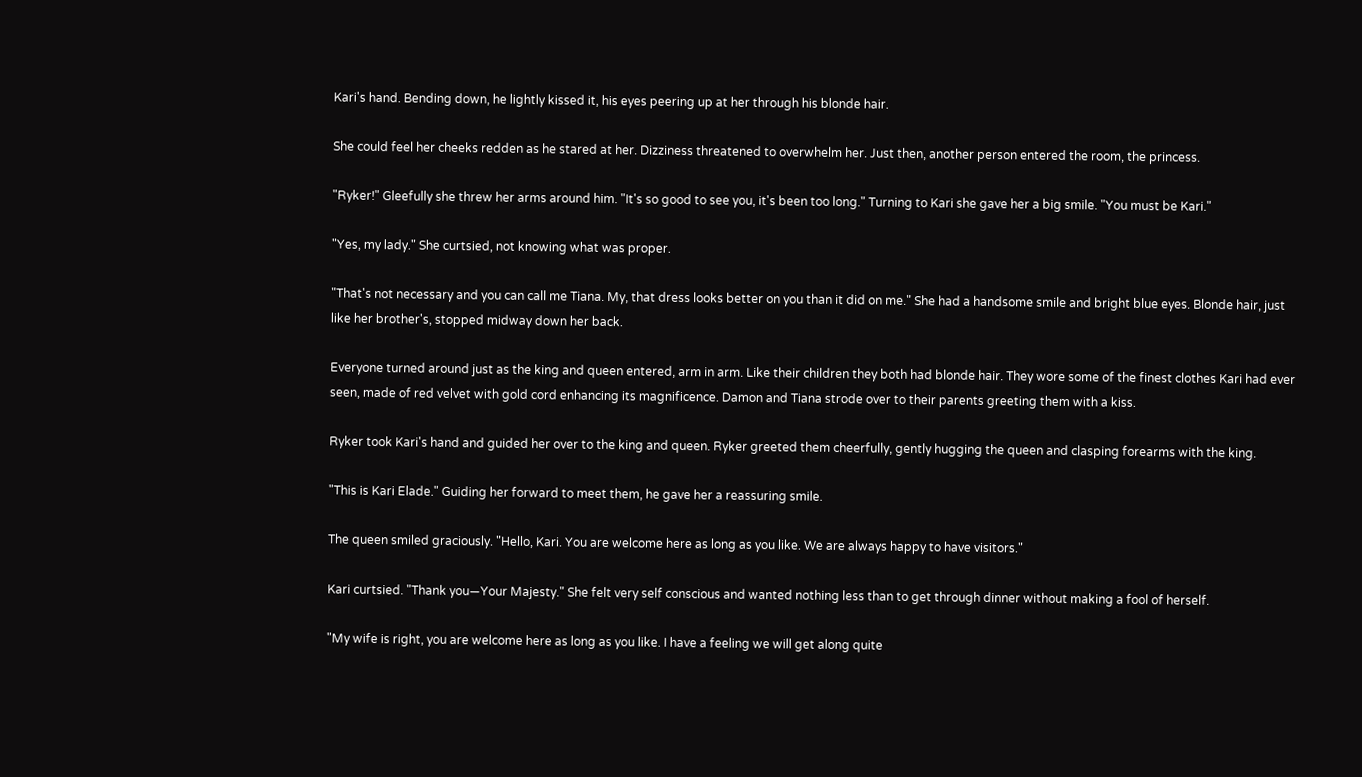Kari's hand. Bending down, he lightly kissed it, his eyes peering up at her through his blonde hair.

She could feel her cheeks redden as he stared at her. Dizziness threatened to overwhelm her. Just then, another person entered the room, the princess.

"Ryker!" Gleefully she threw her arms around him. "It's so good to see you, it's been too long." Turning to Kari she gave her a big smile. "You must be Kari."

"Yes, my lady." She curtsied, not knowing what was proper.

"That's not necessary and you can call me Tiana. My, that dress looks better on you than it did on me." She had a handsome smile and bright blue eyes. Blonde hair, just like her brother's, stopped midway down her back.

Everyone turned around just as the king and queen entered, arm in arm. Like their children they both had blonde hair. They wore some of the finest clothes Kari had ever seen, made of red velvet with gold cord enhancing its magnificence. Damon and Tiana strode over to their parents greeting them with a kiss.

Ryker took Kari's hand and guided her over to the king and queen. Ryker greeted them cheerfully, gently hugging the queen and clasping forearms with the king.

"This is Kari Elade." Guiding her forward to meet them, he gave her a reassuring smile.

The queen smiled graciously. "Hello, Kari. You are welcome here as long as you like. We are always happy to have visitors."

Kari curtsied. "Thank you—Your Majesty." She felt very self conscious and wanted nothing less than to get through dinner without making a fool of herself.

"My wife is right, you are welcome here as long as you like. I have a feeling we will get along quite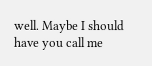well. Maybe I should have you call me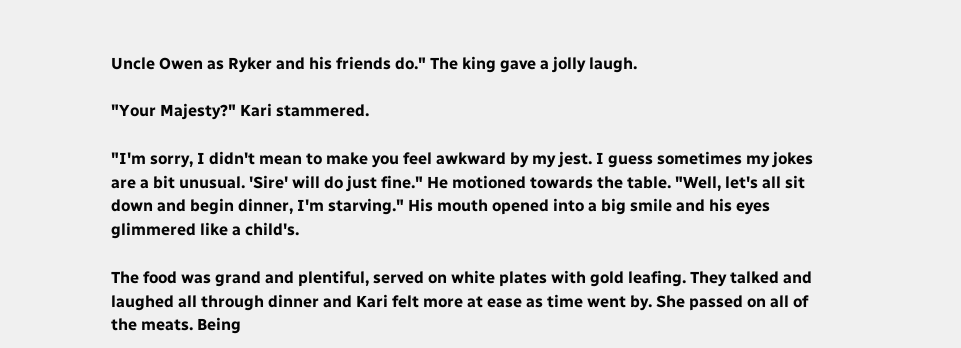Uncle Owen as Ryker and his friends do." The king gave a jolly laugh.

"Your Majesty?" Kari stammered.

"I'm sorry, I didn't mean to make you feel awkward by my jest. I guess sometimes my jokes are a bit unusual. 'Sire' will do just fine." He motioned towards the table. "Well, let's all sit down and begin dinner, I'm starving." His mouth opened into a big smile and his eyes glimmered like a child's.

The food was grand and plentiful, served on white plates with gold leafing. They talked and laughed all through dinner and Kari felt more at ease as time went by. She passed on all of the meats. Being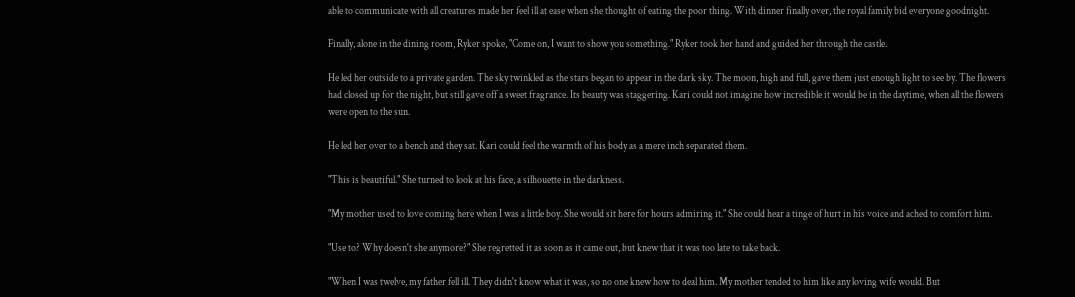able to communicate with all creatures made her feel ill at ease when she thought of eating the poor thing. With dinner finally over, the royal family bid everyone goodnight.

Finally, alone in the dining room, Ryker spoke, "Come on, I want to show you something." Ryker took her hand and guided her through the castle.

He led her outside to a private garden. The sky twinkled as the stars began to appear in the dark sky. The moon, high and full, gave them just enough light to see by. The flowers had closed up for the night, but still gave off a sweet fragrance. Its beauty was staggering. Kari could not imagine how incredible it would be in the daytime, when all the flowers were open to the sun.

He led her over to a bench and they sat. Kari could feel the warmth of his body as a mere inch separated them.

"This is beautiful." She turned to look at his face, a silhouette in the darkness.

"My mother used to love coming here when I was a little boy. She would sit here for hours admiring it." She could hear a tinge of hurt in his voice and ached to comfort him.

"Use to? Why doesn't she anymore?" She regretted it as soon as it came out, but knew that it was too late to take back.

"When I was twelve, my father fell ill. They didn't know what it was, so no one knew how to deal him. My mother tended to him like any loving wife would. But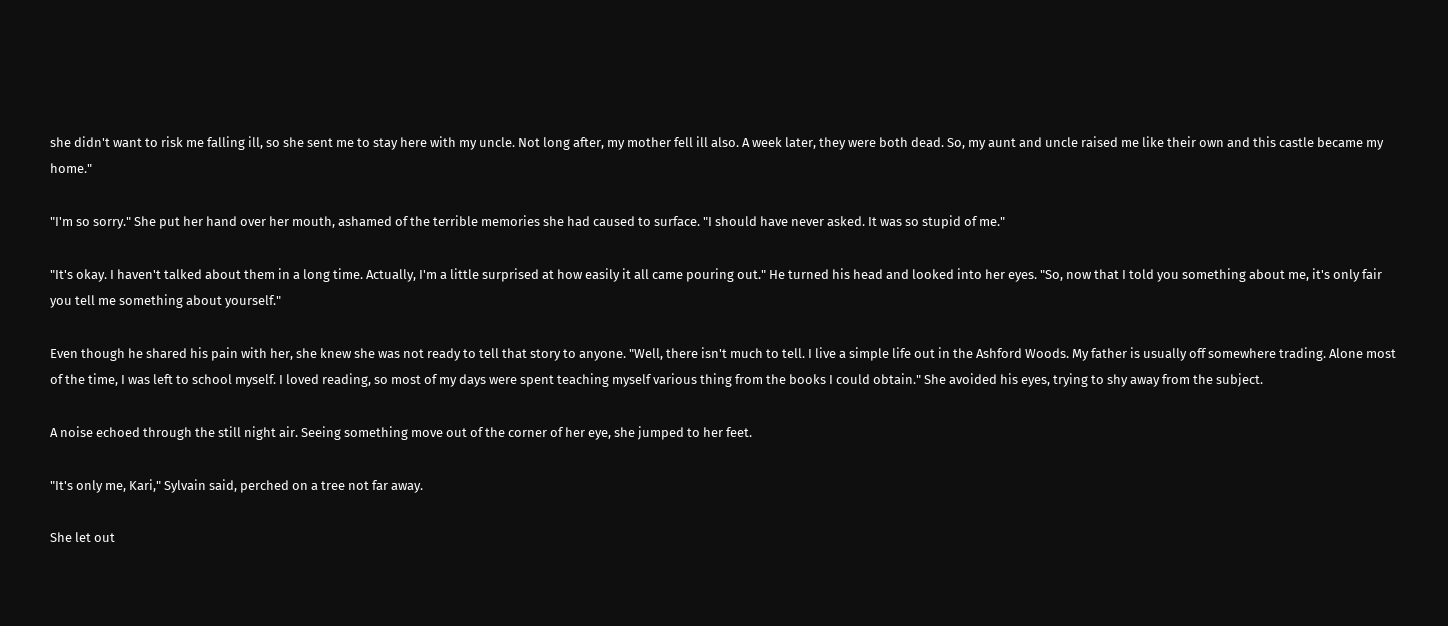she didn't want to risk me falling ill, so she sent me to stay here with my uncle. Not long after, my mother fell ill also. A week later, they were both dead. So, my aunt and uncle raised me like their own and this castle became my home."

"I'm so sorry." She put her hand over her mouth, ashamed of the terrible memories she had caused to surface. "I should have never asked. It was so stupid of me."

"It's okay. I haven't talked about them in a long time. Actually, I'm a little surprised at how easily it all came pouring out." He turned his head and looked into her eyes. "So, now that I told you something about me, it's only fair you tell me something about yourself."

Even though he shared his pain with her, she knew she was not ready to tell that story to anyone. "Well, there isn't much to tell. I live a simple life out in the Ashford Woods. My father is usually off somewhere trading. Alone most of the time, I was left to school myself. I loved reading, so most of my days were spent teaching myself various thing from the books I could obtain." She avoided his eyes, trying to shy away from the subject.

A noise echoed through the still night air. Seeing something move out of the corner of her eye, she jumped to her feet.

"It's only me, Kari," Sylvain said, perched on a tree not far away.

She let out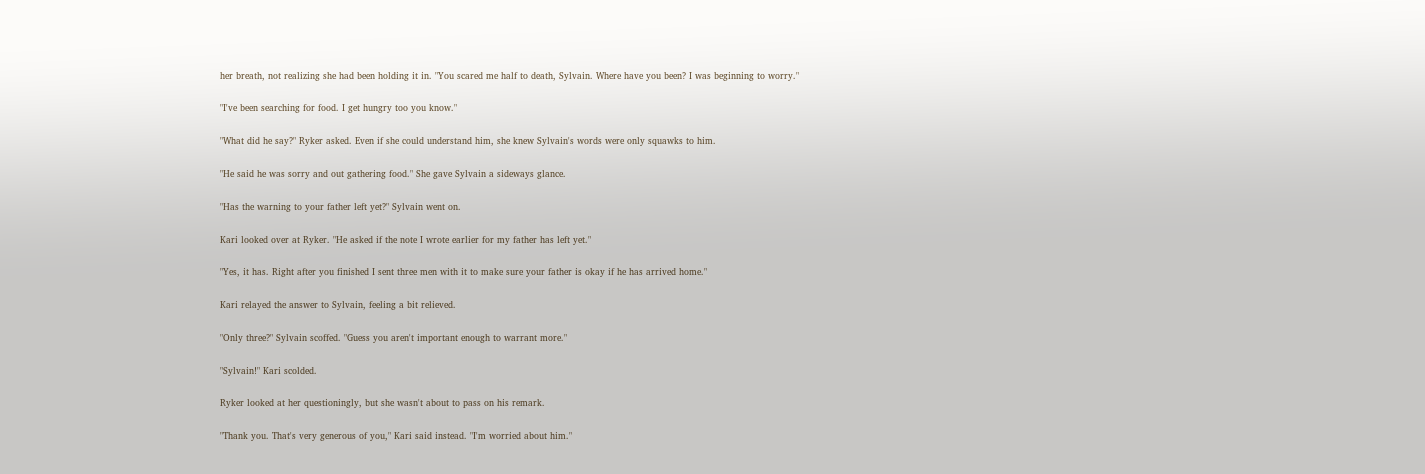her breath, not realizing she had been holding it in. "You scared me half to death, Sylvain. Where have you been? I was beginning to worry."

"I've been searching for food. I get hungry too you know."

"What did he say?" Ryker asked. Even if she could understand him, she knew Sylvain's words were only squawks to him.

"He said he was sorry and out gathering food." She gave Sylvain a sideways glance.

"Has the warning to your father left yet?" Sylvain went on.

Kari looked over at Ryker. "He asked if the note I wrote earlier for my father has left yet."

"Yes, it has. Right after you finished I sent three men with it to make sure your father is okay if he has arrived home."

Kari relayed the answer to Sylvain, feeling a bit relieved.

"Only three?" Sylvain scoffed. "Guess you aren't important enough to warrant more."

"Sylvain!" Kari scolded.

Ryker looked at her questioningly, but she wasn't about to pass on his remark.

"Thank you. That's very generous of you," Kari said instead. "I'm worried about him."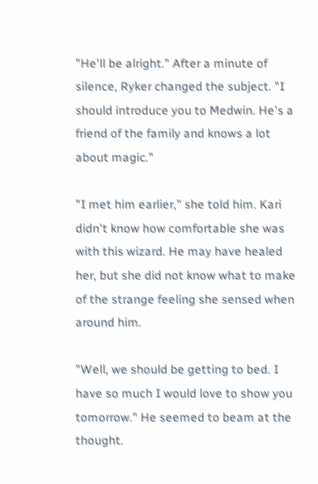"He'll be alright." After a minute of silence, Ryker changed the subject. "I should introduce you to Medwin. He's a friend of the family and knows a lot about magic."

"I met him earlier," she told him. Kari didn't know how comfortable she was with this wizard. He may have healed her, but she did not know what to make of the strange feeling she sensed when around him.

"Well, we should be getting to bed. I have so much I would love to show you tomorrow." He seemed to beam at the thought.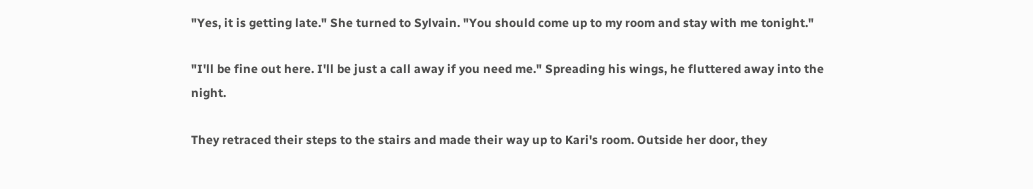"Yes, it is getting late." She turned to Sylvain. "You should come up to my room and stay with me tonight."

"I'll be fine out here. I'll be just a call away if you need me." Spreading his wings, he fluttered away into the night.

They retraced their steps to the stairs and made their way up to Kari's room. Outside her door, they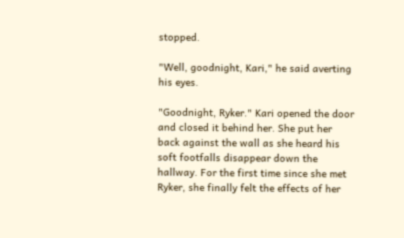stopped.

"Well, goodnight, Kari," he said averting his eyes.

"Goodnight, Ryker." Kari opened the door and closed it behind her. She put her back against the wall as she heard his soft footfalls disappear down the hallway. For the first time since she met Ryker, she finally felt the effects of her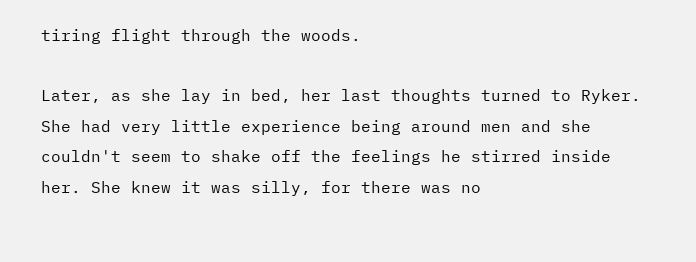tiring flight through the woods.

Later, as she lay in bed, her last thoughts turned to Ryker. She had very little experience being around men and she couldn't seem to shake off the feelings he stirred inside her. She knew it was silly, for there was no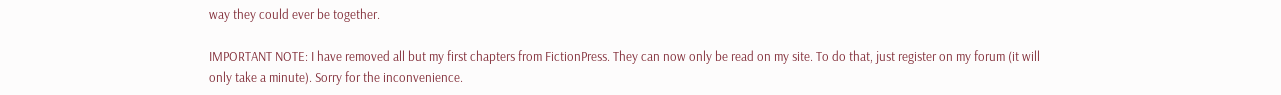way they could ever be together.

IMPORTANT NOTE: I have removed all but my first chapters from FictionPress. They can now only be read on my site. To do that, just register on my forum (it will only take a minute). Sorry for the inconvenience.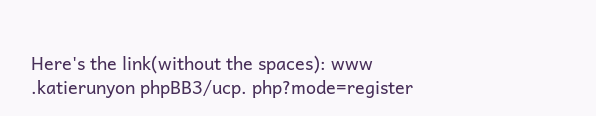Here's the link(without the spaces): www .katierunyon phpBB3/ucp. php?mode=register